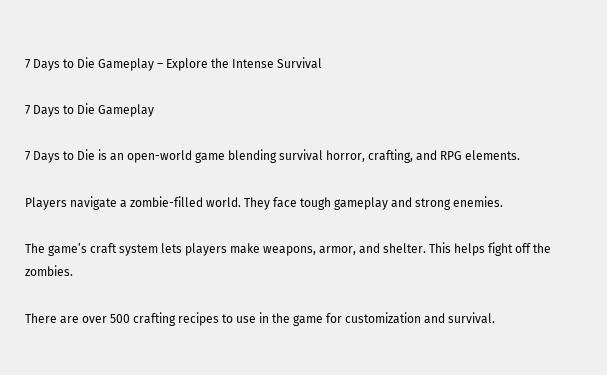7 Days to Die Gameplay – Explore the Intense Survival

7 Days to Die Gameplay

7 Days to Die is an open-world game blending survival horror, crafting, and RPG elements.

Players navigate a zombie-filled world. They face tough gameplay and strong enemies.

The game’s craft system lets players make weapons, armor, and shelter. This helps fight off the zombies.

There are over 500 crafting recipes to use in the game for customization and survival.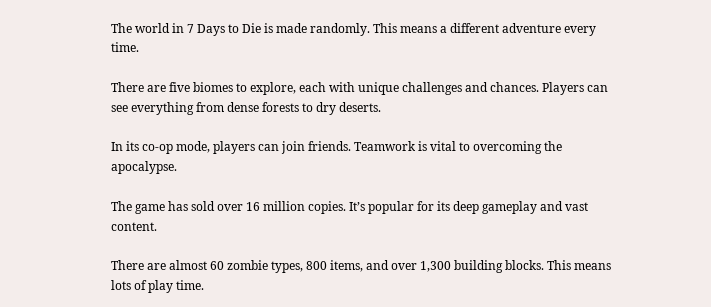The world in 7 Days to Die is made randomly. This means a different adventure every time.

There are five biomes to explore, each with unique challenges and chances. Players can see everything from dense forests to dry deserts.

In its co-op mode, players can join friends. Teamwork is vital to overcoming the apocalypse.

The game has sold over 16 million copies. It’s popular for its deep gameplay and vast content.

There are almost 60 zombie types, 800 items, and over 1,300 building blocks. This means lots of play time.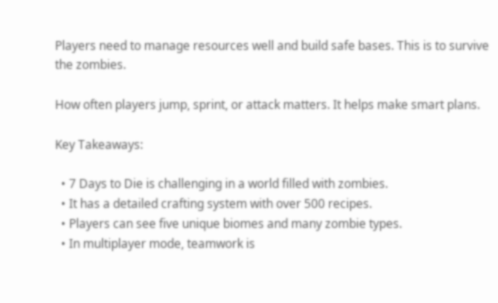Players need to manage resources well and build safe bases. This is to survive the zombies.

How often players jump, sprint, or attack matters. It helps make smart plans.

Key Takeaways:

  • 7 Days to Die is challenging in a world filled with zombies.
  • It has a detailed crafting system with over 500 recipes.
  • Players can see five unique biomes and many zombie types.
  • In multiplayer mode, teamwork is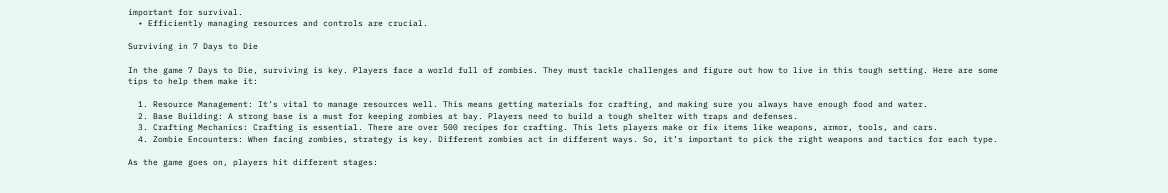important for survival.
  • Efficiently managing resources and controls are crucial.

Surviving in 7 Days to Die

In the game 7 Days to Die, surviving is key. Players face a world full of zombies. They must tackle challenges and figure out how to live in this tough setting. Here are some tips to help them make it:

  1. Resource Management: It’s vital to manage resources well. This means getting materials for crafting, and making sure you always have enough food and water.
  2. Base Building: A strong base is a must for keeping zombies at bay. Players need to build a tough shelter with traps and defenses.
  3. Crafting Mechanics: Crafting is essential. There are over 500 recipes for crafting. This lets players make or fix items like weapons, armor, tools, and cars.
  4. Zombie Encounters: When facing zombies, strategy is key. Different zombies act in different ways. So, it’s important to pick the right weapons and tactics for each type.

As the game goes on, players hit different stages: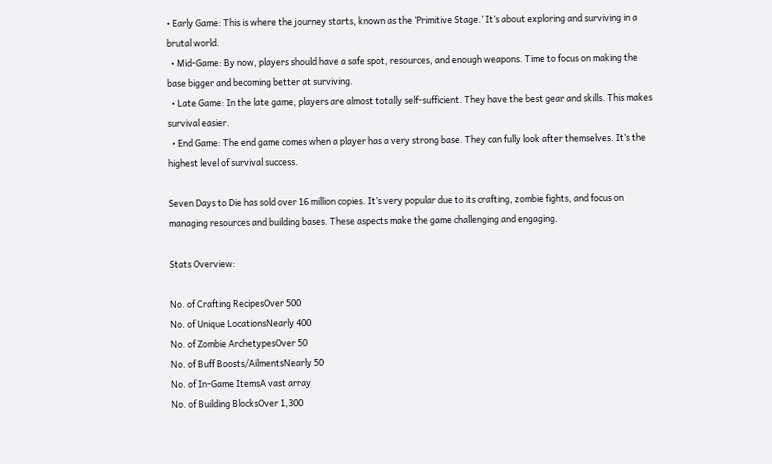• Early Game: This is where the journey starts, known as the ‘Primitive Stage.’ It’s about exploring and surviving in a brutal world.
  • Mid-Game: By now, players should have a safe spot, resources, and enough weapons. Time to focus on making the base bigger and becoming better at surviving.
  • Late Game: In the late game, players are almost totally self-sufficient. They have the best gear and skills. This makes survival easier.
  • End Game: The end game comes when a player has a very strong base. They can fully look after themselves. It’s the highest level of survival success.

Seven Days to Die has sold over 16 million copies. It’s very popular due to its crafting, zombie fights, and focus on managing resources and building bases. These aspects make the game challenging and engaging.

Stats Overview:

No. of Crafting RecipesOver 500
No. of Unique LocationsNearly 400
No. of Zombie ArchetypesOver 50
No. of Buff Boosts/AilmentsNearly 50
No. of In-Game ItemsA vast array
No. of Building BlocksOver 1,300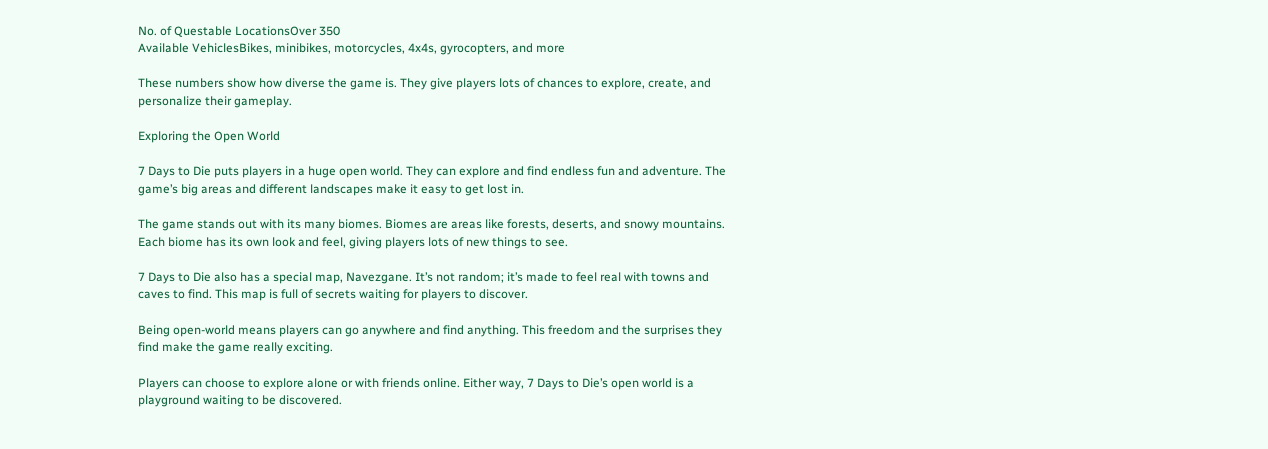No. of Questable LocationsOver 350
Available VehiclesBikes, minibikes, motorcycles, 4x4s, gyrocopters, and more

These numbers show how diverse the game is. They give players lots of chances to explore, create, and personalize their gameplay.

Exploring the Open World

7 Days to Die puts players in a huge open world. They can explore and find endless fun and adventure. The game’s big areas and different landscapes make it easy to get lost in.

The game stands out with its many biomes. Biomes are areas like forests, deserts, and snowy mountains. Each biome has its own look and feel, giving players lots of new things to see.

7 Days to Die also has a special map, Navezgane. It’s not random; it’s made to feel real with towns and caves to find. This map is full of secrets waiting for players to discover.

Being open-world means players can go anywhere and find anything. This freedom and the surprises they find make the game really exciting.

Players can choose to explore alone or with friends online. Either way, 7 Days to Die’s open world is a playground waiting to be discovered.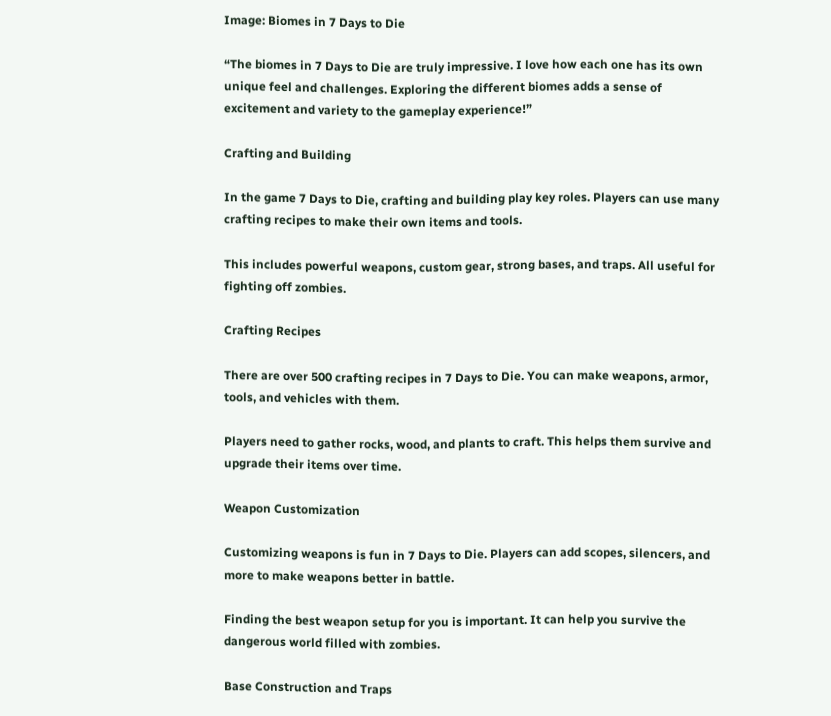Image: Biomes in 7 Days to Die

“The biomes in 7 Days to Die are truly impressive. I love how each one has its own unique feel and challenges. Exploring the different biomes adds a sense of excitement and variety to the gameplay experience!”

Crafting and Building

In the game 7 Days to Die, crafting and building play key roles. Players can use many crafting recipes to make their own items and tools.

This includes powerful weapons, custom gear, strong bases, and traps. All useful for fighting off zombies.

Crafting Recipes

There are over 500 crafting recipes in 7 Days to Die. You can make weapons, armor, tools, and vehicles with them.

Players need to gather rocks, wood, and plants to craft. This helps them survive and upgrade their items over time.

Weapon Customization

Customizing weapons is fun in 7 Days to Die. Players can add scopes, silencers, and more to make weapons better in battle.

Finding the best weapon setup for you is important. It can help you survive the dangerous world filled with zombies.

Base Construction and Traps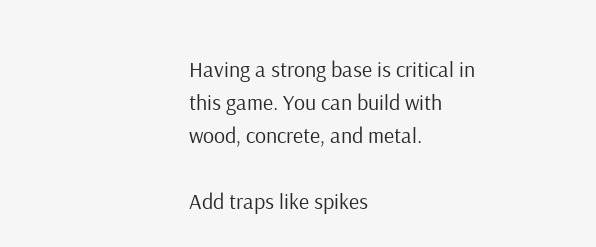Having a strong base is critical in this game. You can build with wood, concrete, and metal.

Add traps like spikes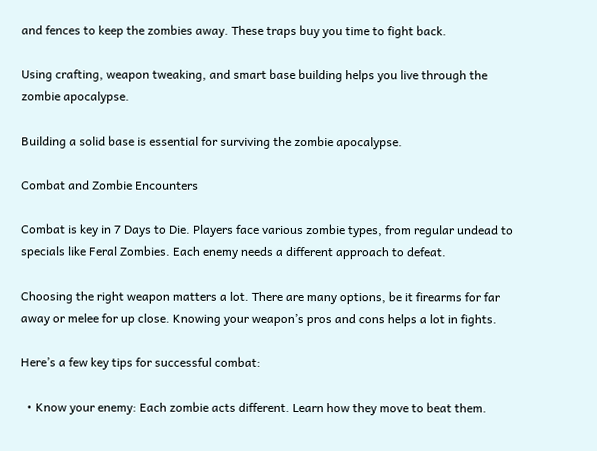and fences to keep the zombies away. These traps buy you time to fight back.

Using crafting, weapon tweaking, and smart base building helps you live through the zombie apocalypse.

Building a solid base is essential for surviving the zombie apocalypse.

Combat and Zombie Encounters

Combat is key in 7 Days to Die. Players face various zombie types, from regular undead to specials like Feral Zombies. Each enemy needs a different approach to defeat.

Choosing the right weapon matters a lot. There are many options, be it firearms for far away or melee for up close. Knowing your weapon’s pros and cons helps a lot in fights.

Here’s a few key tips for successful combat:

  • Know your enemy: Each zombie acts different. Learn how they move to beat them.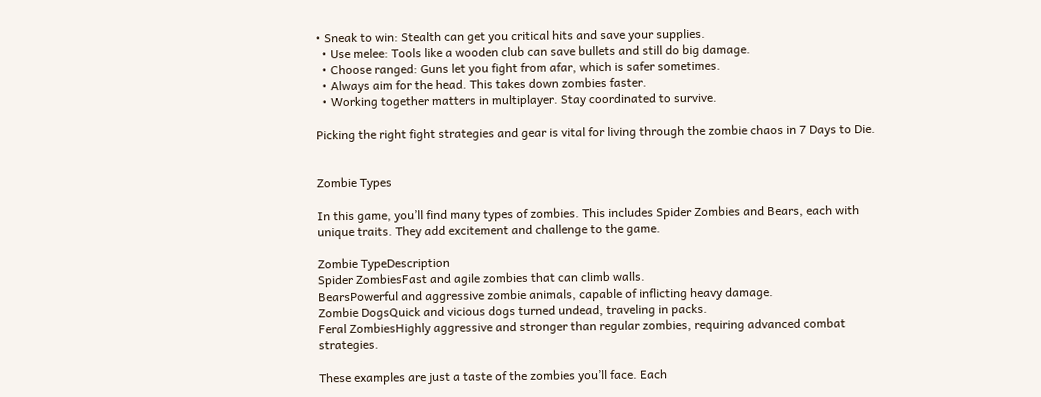• Sneak to win: Stealth can get you critical hits and save your supplies.
  • Use melee: Tools like a wooden club can save bullets and still do big damage.
  • Choose ranged: Guns let you fight from afar, which is safer sometimes.
  • Always aim for the head. This takes down zombies faster.
  • Working together matters in multiplayer. Stay coordinated to survive.

Picking the right fight strategies and gear is vital for living through the zombie chaos in 7 Days to Die.


Zombie Types

In this game, you’ll find many types of zombies. This includes Spider Zombies and Bears, each with unique traits. They add excitement and challenge to the game.

Zombie TypeDescription
Spider ZombiesFast and agile zombies that can climb walls.
BearsPowerful and aggressive zombie animals, capable of inflicting heavy damage.
Zombie DogsQuick and vicious dogs turned undead, traveling in packs.
Feral ZombiesHighly aggressive and stronger than regular zombies, requiring advanced combat strategies.

These examples are just a taste of the zombies you’ll face. Each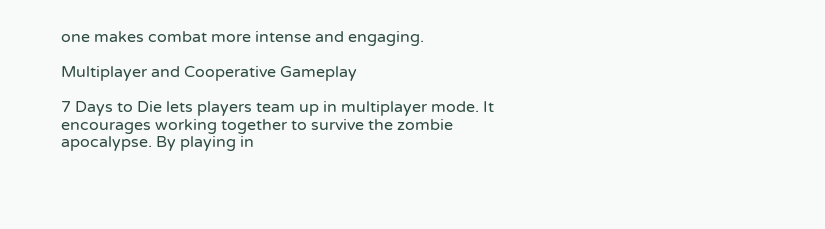one makes combat more intense and engaging.

Multiplayer and Cooperative Gameplay

7 Days to Die lets players team up in multiplayer mode. It encourages working together to survive the zombie apocalypse. By playing in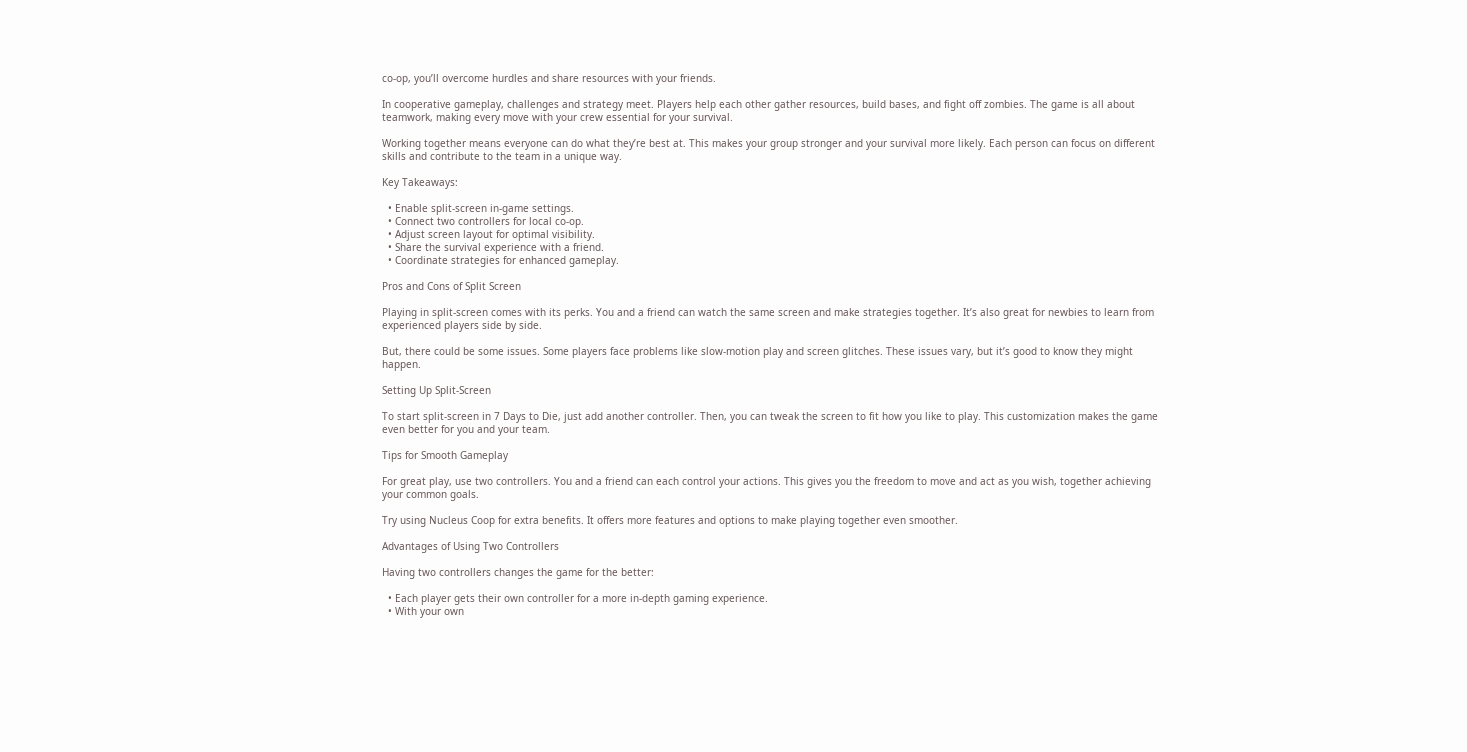co-op, you’ll overcome hurdles and share resources with your friends.

In cooperative gameplay, challenges and strategy meet. Players help each other gather resources, build bases, and fight off zombies. The game is all about teamwork, making every move with your crew essential for your survival.

Working together means everyone can do what they’re best at. This makes your group stronger and your survival more likely. Each person can focus on different skills and contribute to the team in a unique way.

Key Takeaways:

  • Enable split-screen in-game settings.
  • Connect two controllers for local co-op.
  • Adjust screen layout for optimal visibility.
  • Share the survival experience with a friend.
  • Coordinate strategies for enhanced gameplay.

Pros and Cons of Split Screen

Playing in split-screen comes with its perks. You and a friend can watch the same screen and make strategies together. It’s also great for newbies to learn from experienced players side by side.

But, there could be some issues. Some players face problems like slow-motion play and screen glitches. These issues vary, but it’s good to know they might happen.

Setting Up Split-Screen

To start split-screen in 7 Days to Die, just add another controller. Then, you can tweak the screen to fit how you like to play. This customization makes the game even better for you and your team.

Tips for Smooth Gameplay

For great play, use two controllers. You and a friend can each control your actions. This gives you the freedom to move and act as you wish, together achieving your common goals.

Try using Nucleus Coop for extra benefits. It offers more features and options to make playing together even smoother.

Advantages of Using Two Controllers

Having two controllers changes the game for the better:

  • Each player gets their own controller for a more in-depth gaming experience.
  • With your own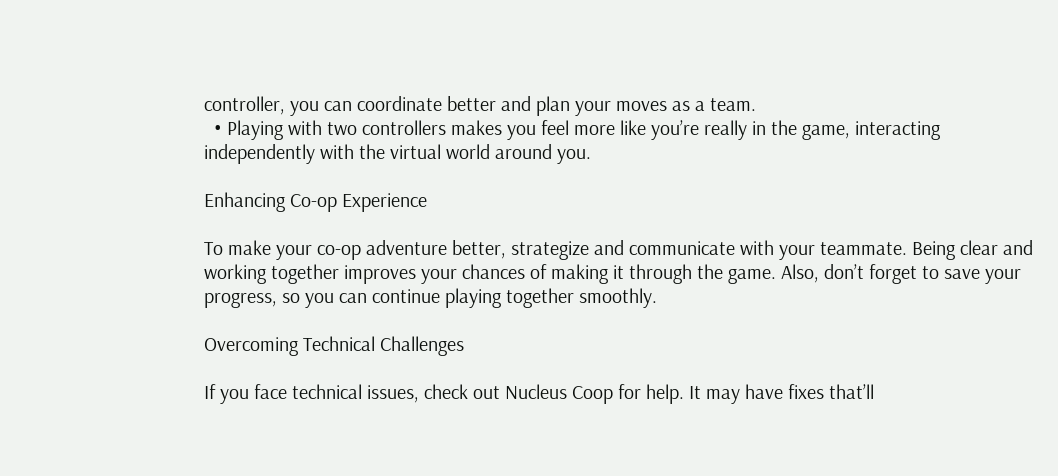controller, you can coordinate better and plan your moves as a team.
  • Playing with two controllers makes you feel more like you’re really in the game, interacting independently with the virtual world around you.

Enhancing Co-op Experience

To make your co-op adventure better, strategize and communicate with your teammate. Being clear and working together improves your chances of making it through the game. Also, don’t forget to save your progress, so you can continue playing together smoothly.

Overcoming Technical Challenges

If you face technical issues, check out Nucleus Coop for help. It may have fixes that’ll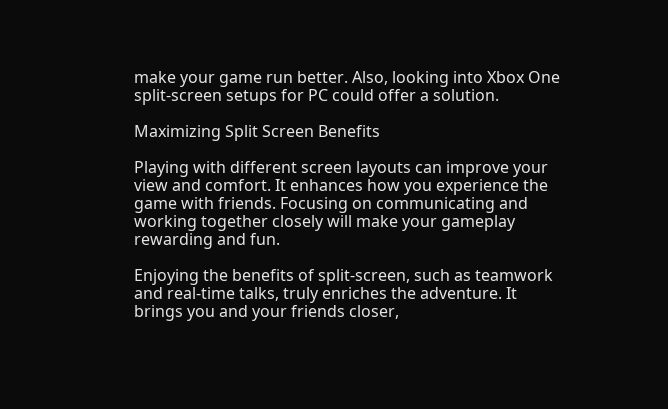make your game run better. Also, looking into Xbox One split-screen setups for PC could offer a solution.

Maximizing Split Screen Benefits

Playing with different screen layouts can improve your view and comfort. It enhances how you experience the game with friends. Focusing on communicating and working together closely will make your gameplay rewarding and fun.

Enjoying the benefits of split-screen, such as teamwork and real-time talks, truly enriches the adventure. It brings you and your friends closer,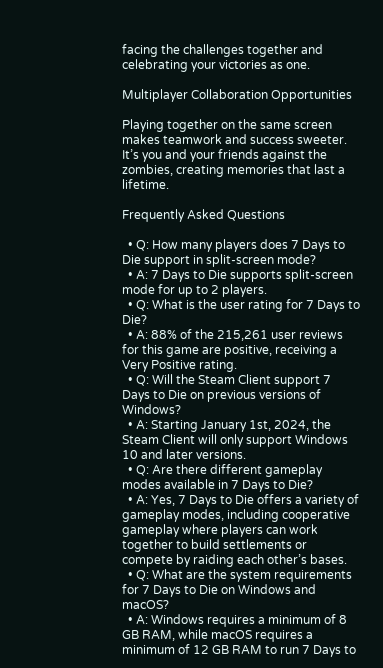facing the challenges together and celebrating your victories as one.

Multiplayer Collaboration Opportunities

Playing together on the same screen makes teamwork and success sweeter. It’s you and your friends against the zombies, creating memories that last a lifetime.

Frequently Asked Questions

  • Q: How many players does 7 Days to Die support in split-screen mode?
  • A: 7 Days to Die supports split-screen mode for up to 2 players.
  • Q: What is the user rating for 7 Days to Die?
  • A: 88% of the 215,261 user reviews for this game are positive, receiving a Very Positive rating.
  • Q: Will the Steam Client support 7 Days to Die on previous versions of Windows?
  • A: Starting January 1st, 2024, the Steam Client will only support Windows 10 and later versions.
  • Q: Are there different gameplay modes available in 7 Days to Die?
  • A: Yes, 7 Days to Die offers a variety of gameplay modes, including cooperative gameplay where players can work together to build settlements or compete by raiding each other’s bases.
  • Q: What are the system requirements for 7 Days to Die on Windows and macOS?
  • A: Windows requires a minimum of 8 GB RAM, while macOS requires a minimum of 12 GB RAM to run 7 Days to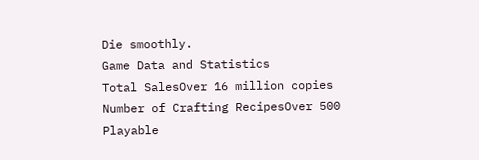Die smoothly.
Game Data and Statistics
Total SalesOver 16 million copies
Number of Crafting RecipesOver 500
Playable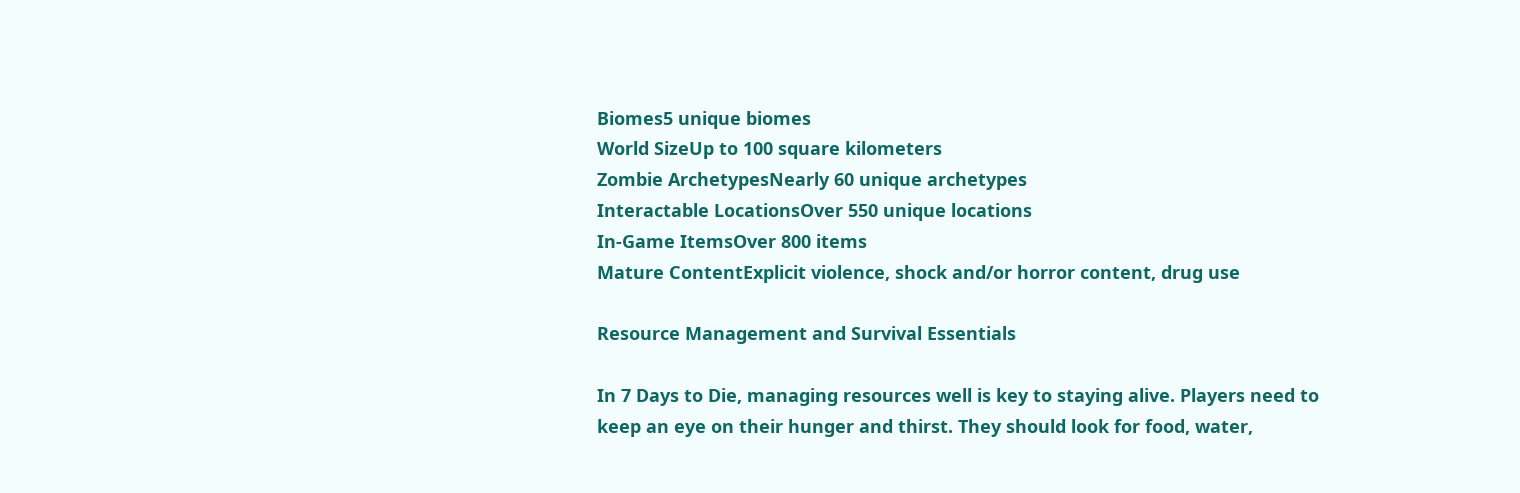Biomes5 unique biomes
World SizeUp to 100 square kilometers
Zombie ArchetypesNearly 60 unique archetypes
Interactable LocationsOver 550 unique locations
In-Game ItemsOver 800 items
Mature ContentExplicit violence, shock and/or horror content, drug use

Resource Management and Survival Essentials

In 7 Days to Die, managing resources well is key to staying alive. Players need to keep an eye on their hunger and thirst. They should look for food, water,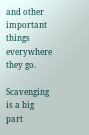and other important things everywhere they go.

Scavenging is a big part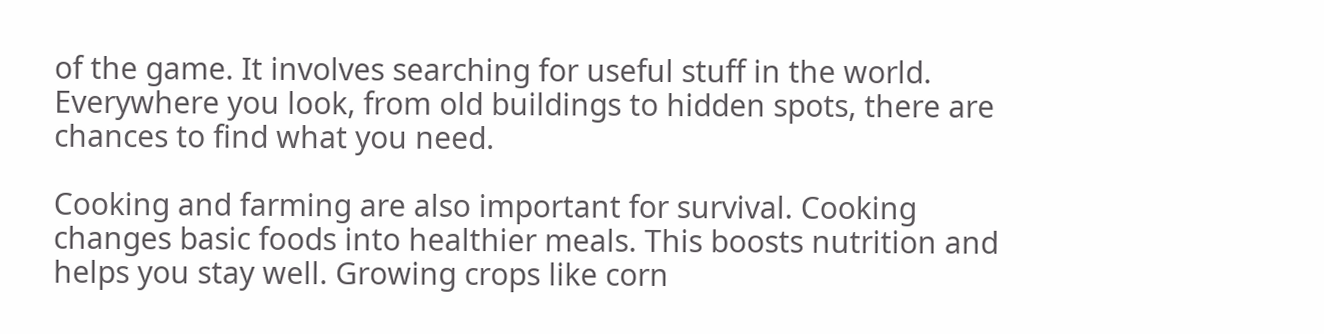of the game. It involves searching for useful stuff in the world. Everywhere you look, from old buildings to hidden spots, there are chances to find what you need.

Cooking and farming are also important for survival. Cooking changes basic foods into healthier meals. This boosts nutrition and helps you stay well. Growing crops like corn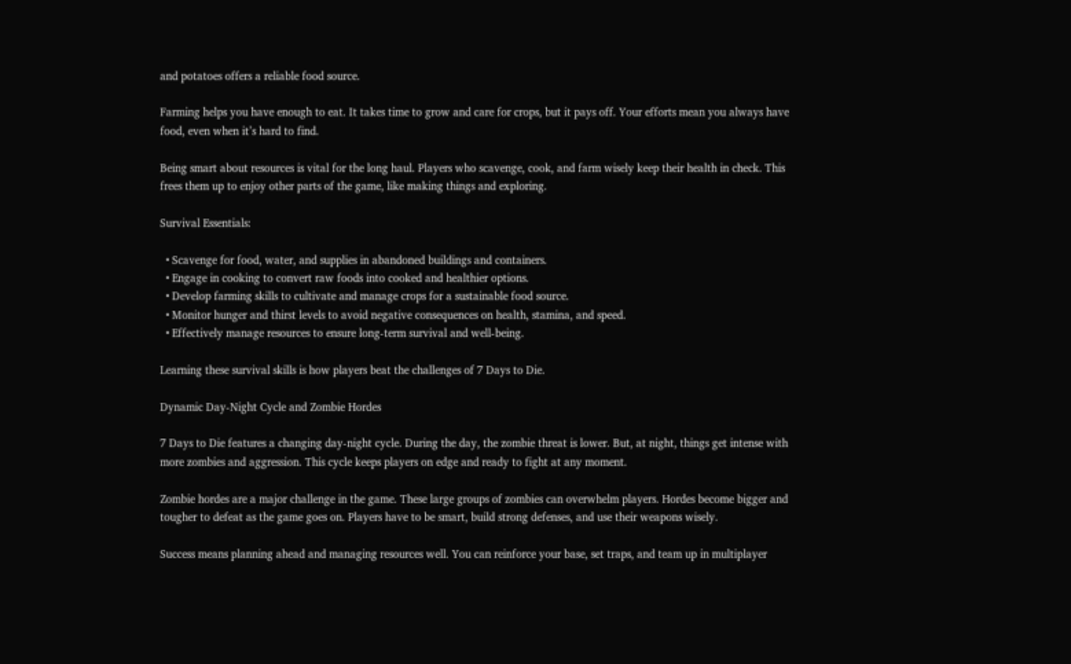and potatoes offers a reliable food source.

Farming helps you have enough to eat. It takes time to grow and care for crops, but it pays off. Your efforts mean you always have food, even when it’s hard to find.

Being smart about resources is vital for the long haul. Players who scavenge, cook, and farm wisely keep their health in check. This frees them up to enjoy other parts of the game, like making things and exploring.

Survival Essentials:

  • Scavenge for food, water, and supplies in abandoned buildings and containers.
  • Engage in cooking to convert raw foods into cooked and healthier options.
  • Develop farming skills to cultivate and manage crops for a sustainable food source.
  • Monitor hunger and thirst levels to avoid negative consequences on health, stamina, and speed.
  • Effectively manage resources to ensure long-term survival and well-being.

Learning these survival skills is how players beat the challenges of 7 Days to Die.

Dynamic Day-Night Cycle and Zombie Hordes

7 Days to Die features a changing day-night cycle. During the day, the zombie threat is lower. But, at night, things get intense with more zombies and aggression. This cycle keeps players on edge and ready to fight at any moment.

Zombie hordes are a major challenge in the game. These large groups of zombies can overwhelm players. Hordes become bigger and tougher to defeat as the game goes on. Players have to be smart, build strong defenses, and use their weapons wisely.

Success means planning ahead and managing resources well. You can reinforce your base, set traps, and team up in multiplayer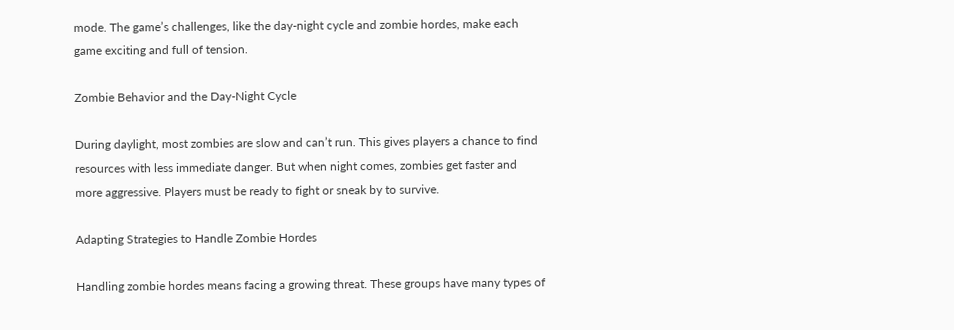mode. The game’s challenges, like the day-night cycle and zombie hordes, make each game exciting and full of tension.

Zombie Behavior and the Day-Night Cycle

During daylight, most zombies are slow and can’t run. This gives players a chance to find resources with less immediate danger. But when night comes, zombies get faster and more aggressive. Players must be ready to fight or sneak by to survive.

Adapting Strategies to Handle Zombie Hordes

Handling zombie hordes means facing a growing threat. These groups have many types of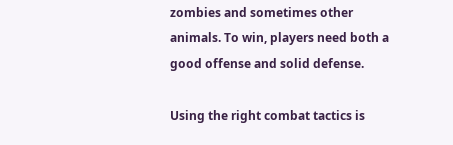zombies and sometimes other animals. To win, players need both a good offense and solid defense.

Using the right combat tactics is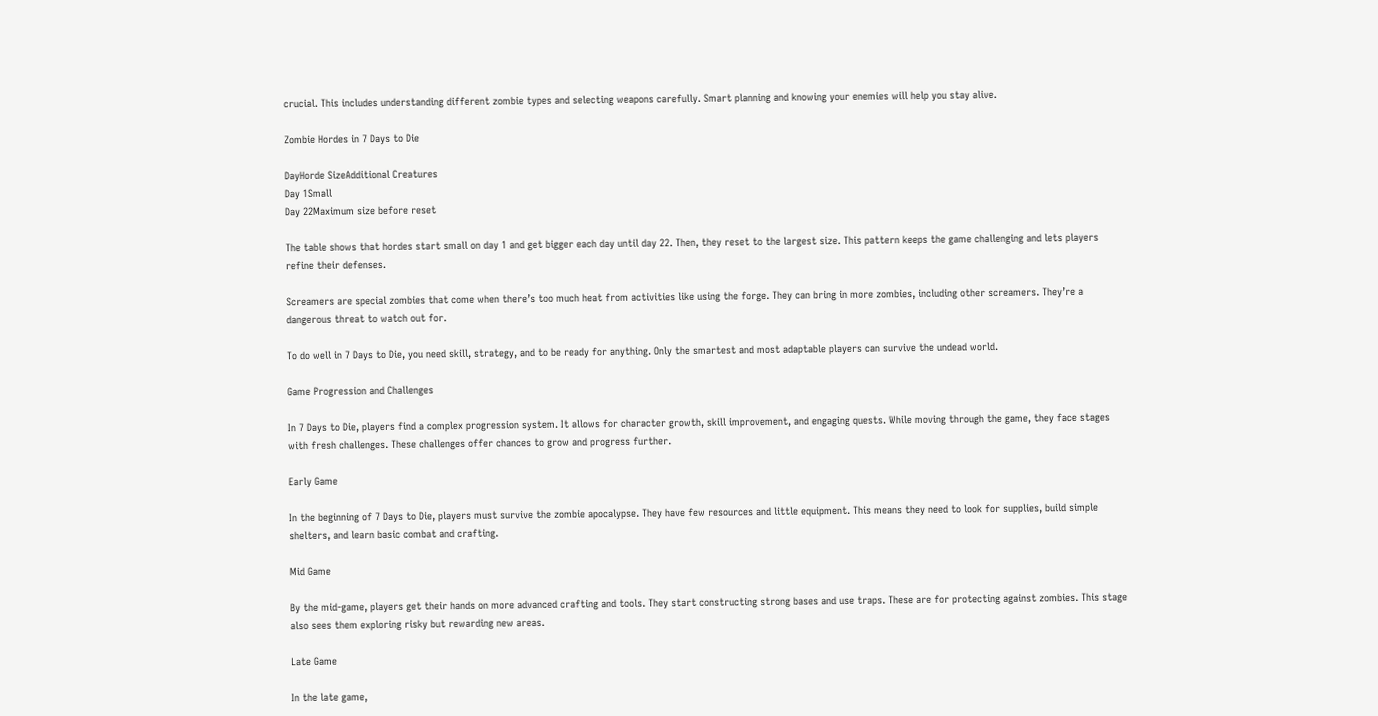crucial. This includes understanding different zombie types and selecting weapons carefully. Smart planning and knowing your enemies will help you stay alive.

Zombie Hordes in 7 Days to Die

DayHorde SizeAdditional Creatures
Day 1Small
Day 22Maximum size before reset

The table shows that hordes start small on day 1 and get bigger each day until day 22. Then, they reset to the largest size. This pattern keeps the game challenging and lets players refine their defenses.

Screamers are special zombies that come when there’s too much heat from activities like using the forge. They can bring in more zombies, including other screamers. They’re a dangerous threat to watch out for.

To do well in 7 Days to Die, you need skill, strategy, and to be ready for anything. Only the smartest and most adaptable players can survive the undead world.

Game Progression and Challenges

In 7 Days to Die, players find a complex progression system. It allows for character growth, skill improvement, and engaging quests. While moving through the game, they face stages with fresh challenges. These challenges offer chances to grow and progress further.

Early Game

In the beginning of 7 Days to Die, players must survive the zombie apocalypse. They have few resources and little equipment. This means they need to look for supplies, build simple shelters, and learn basic combat and crafting.

Mid Game

By the mid-game, players get their hands on more advanced crafting and tools. They start constructing strong bases and use traps. These are for protecting against zombies. This stage also sees them exploring risky but rewarding new areas.

Late Game

In the late game,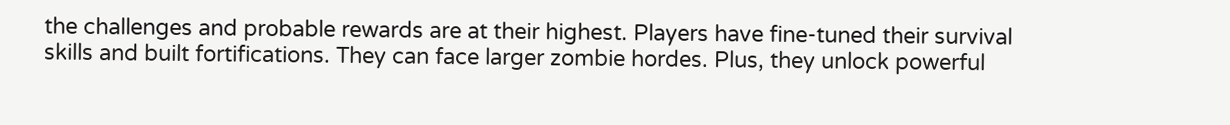the challenges and probable rewards are at their highest. Players have fine-tuned their survival skills and built fortifications. They can face larger zombie hordes. Plus, they unlock powerful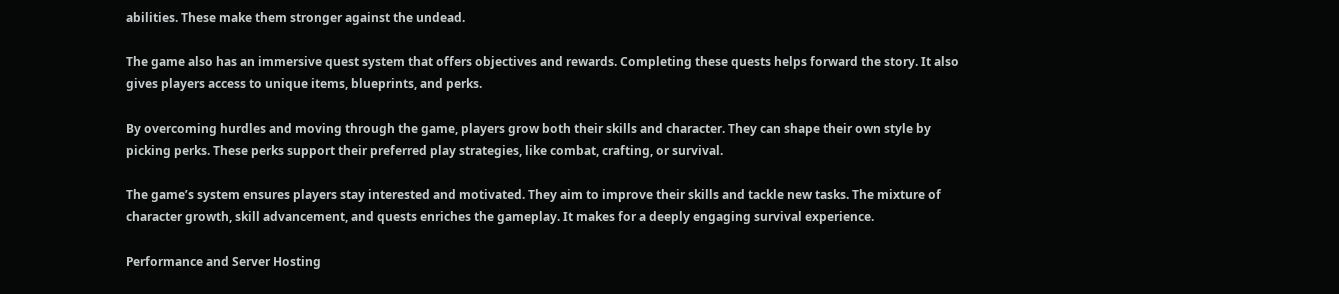abilities. These make them stronger against the undead.

The game also has an immersive quest system that offers objectives and rewards. Completing these quests helps forward the story. It also gives players access to unique items, blueprints, and perks.

By overcoming hurdles and moving through the game, players grow both their skills and character. They can shape their own style by picking perks. These perks support their preferred play strategies, like combat, crafting, or survival.

The game’s system ensures players stay interested and motivated. They aim to improve their skills and tackle new tasks. The mixture of character growth, skill advancement, and quests enriches the gameplay. It makes for a deeply engaging survival experience.

Performance and Server Hosting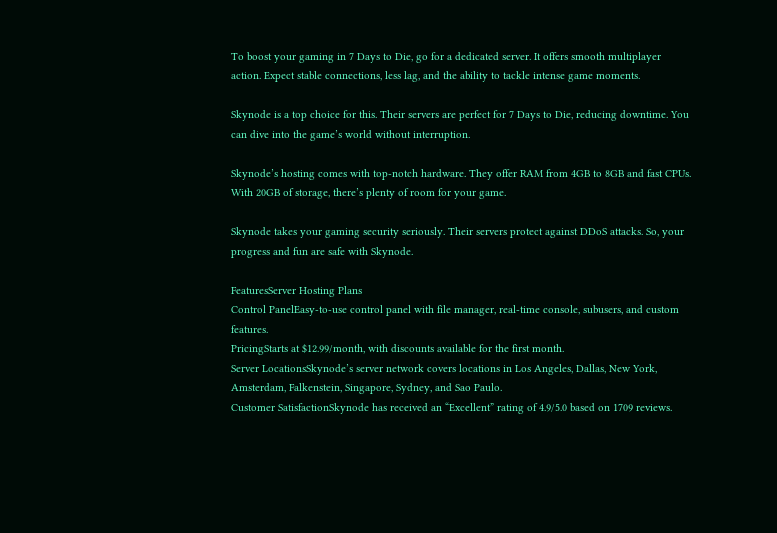To boost your gaming in 7 Days to Die, go for a dedicated server. It offers smooth multiplayer action. Expect stable connections, less lag, and the ability to tackle intense game moments.

Skynode is a top choice for this. Their servers are perfect for 7 Days to Die, reducing downtime. You can dive into the game’s world without interruption.

Skynode’s hosting comes with top-notch hardware. They offer RAM from 4GB to 8GB and fast CPUs. With 20GB of storage, there’s plenty of room for your game.

Skynode takes your gaming security seriously. Their servers protect against DDoS attacks. So, your progress and fun are safe with Skynode.

FeaturesServer Hosting Plans
Control PanelEasy-to-use control panel with file manager, real-time console, subusers, and custom features.
PricingStarts at $12.99/month, with discounts available for the first month.
Server LocationsSkynode’s server network covers locations in Los Angeles, Dallas, New York, Amsterdam, Falkenstein, Singapore, Sydney, and Sao Paulo.
Customer SatisfactionSkynode has received an “Excellent” rating of 4.9/5.0 based on 1709 reviews.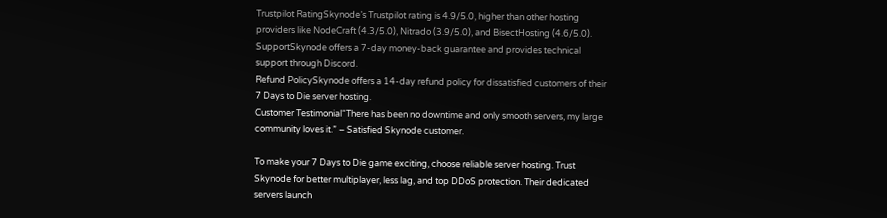Trustpilot RatingSkynode’s Trustpilot rating is 4.9/5.0, higher than other hosting providers like NodeCraft (4.3/5.0), Nitrado (3.9/5.0), and BisectHosting (4.6/5.0).
SupportSkynode offers a 7-day money-back guarantee and provides technical support through Discord.
Refund PolicySkynode offers a 14-day refund policy for dissatisfied customers of their 7 Days to Die server hosting.
Customer Testimonial“There has been no downtime and only smooth servers, my large community loves it.” – Satisfied Skynode customer.

To make your 7 Days to Die game exciting, choose reliable server hosting. Trust Skynode for better multiplayer, less lag, and top DDoS protection. Their dedicated servers launch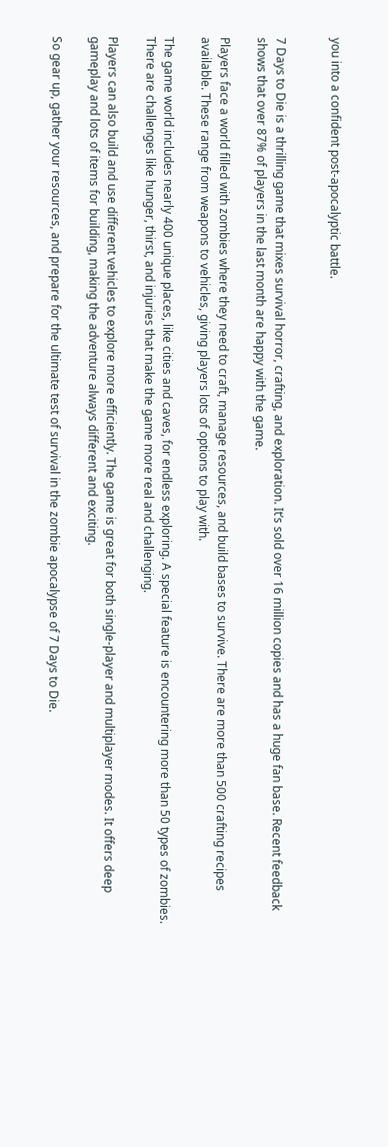you into a confident post-apocalyptic battle.


7 Days to Die is a thrilling game that mixes survival horror, crafting, and exploration. It’s sold over 16 million copies and has a huge fan base. Recent feedback shows that over 87% of players in the last month are happy with the game.

Players face a world filled with zombies where they need to craft, manage resources, and build bases to survive. There are more than 500 crafting recipes available. These range from weapons to vehicles, giving players lots of options to play with.

The game world includes nearly 400 unique places, like cities and caves, for endless exploring. A special feature is encountering more than 50 types of zombies. There are challenges like hunger, thirst, and injuries that make the game more real and challenging.

Players can also build and use different vehicles to explore more efficiently. The game is great for both single-player and multiplayer modes. It offers deep gameplay and lots of items for building, making the adventure always different and exciting.

So gear up, gather your resources, and prepare for the ultimate test of survival in the zombie apocalypse of 7 Days to Die.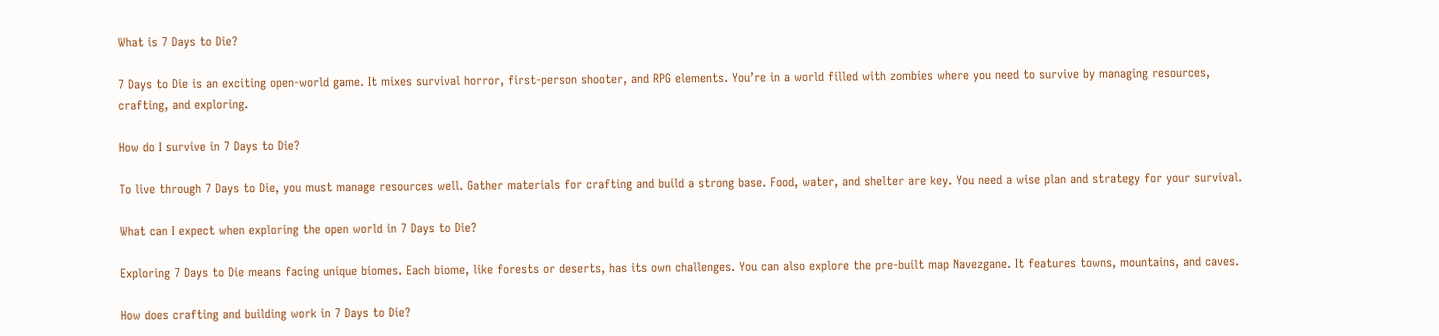What is 7 Days to Die?

7 Days to Die is an exciting open-world game. It mixes survival horror, first-person shooter, and RPG elements. You’re in a world filled with zombies where you need to survive by managing resources, crafting, and exploring.

How do I survive in 7 Days to Die?

To live through 7 Days to Die, you must manage resources well. Gather materials for crafting and build a strong base. Food, water, and shelter are key. You need a wise plan and strategy for your survival.

What can I expect when exploring the open world in 7 Days to Die?

Exploring 7 Days to Die means facing unique biomes. Each biome, like forests or deserts, has its own challenges. You can also explore the pre-built map Navezgane. It features towns, mountains, and caves.

How does crafting and building work in 7 Days to Die?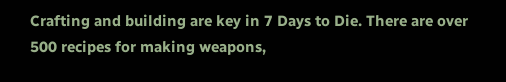Crafting and building are key in 7 Days to Die. There are over 500 recipes for making weapons,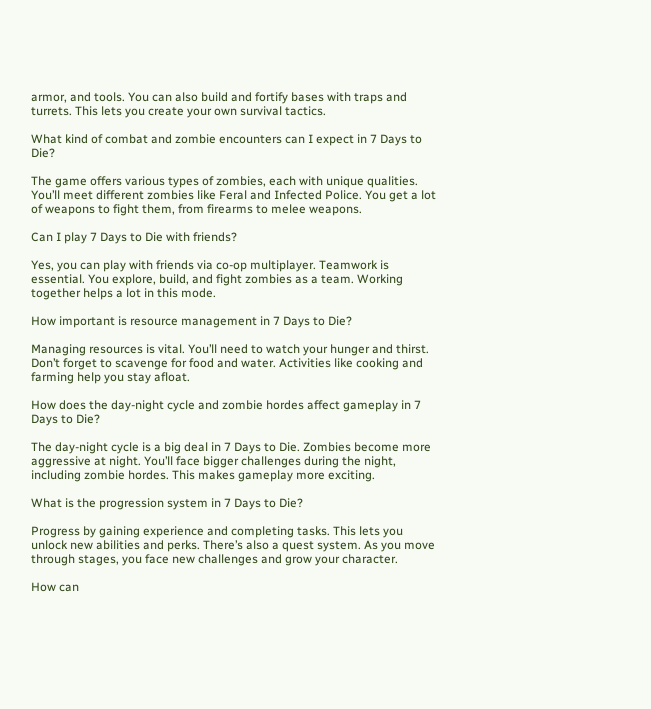armor, and tools. You can also build and fortify bases with traps and turrets. This lets you create your own survival tactics.

What kind of combat and zombie encounters can I expect in 7 Days to Die?

The game offers various types of zombies, each with unique qualities. You’ll meet different zombies like Feral and Infected Police. You get a lot of weapons to fight them, from firearms to melee weapons.

Can I play 7 Days to Die with friends?

Yes, you can play with friends via co-op multiplayer. Teamwork is essential. You explore, build, and fight zombies as a team. Working together helps a lot in this mode.

How important is resource management in 7 Days to Die?

Managing resources is vital. You’ll need to watch your hunger and thirst. Don’t forget to scavenge for food and water. Activities like cooking and farming help you stay afloat.

How does the day-night cycle and zombie hordes affect gameplay in 7 Days to Die?

The day-night cycle is a big deal in 7 Days to Die. Zombies become more aggressive at night. You’ll face bigger challenges during the night, including zombie hordes. This makes gameplay more exciting.

What is the progression system in 7 Days to Die?

Progress by gaining experience and completing tasks. This lets you unlock new abilities and perks. There’s also a quest system. As you move through stages, you face new challenges and grow your character.

How can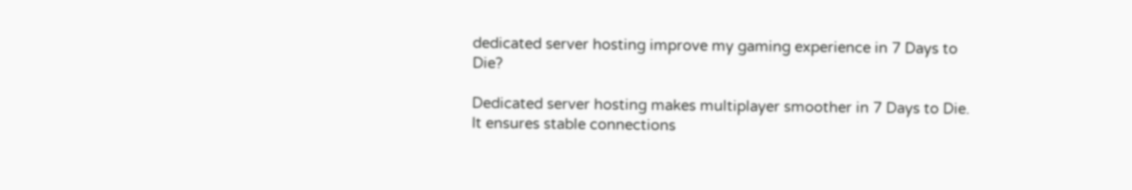dedicated server hosting improve my gaming experience in 7 Days to Die?

Dedicated server hosting makes multiplayer smoother in 7 Days to Die. It ensures stable connections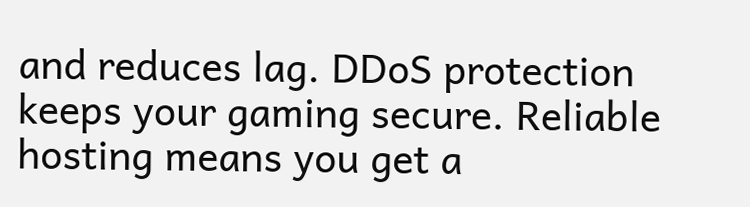and reduces lag. DDoS protection keeps your gaming secure. Reliable hosting means you get a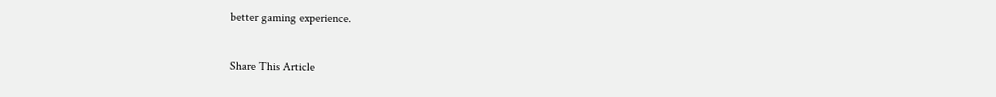better gaming experience.

Share This Article